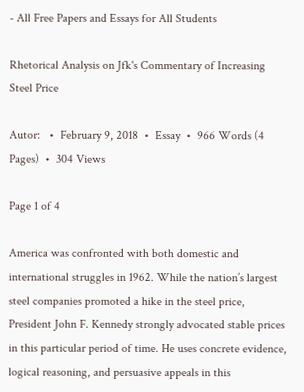- All Free Papers and Essays for All Students

Rhetorical Analysis on Jfk's Commentary of Increasing Steel Price

Autor:   •  February 9, 2018  •  Essay  •  966 Words (4 Pages)  •  304 Views

Page 1 of 4

America was confronted with both domestic and international struggles in 1962. While the nation’s largest steel companies promoted a hike in the steel price, President John F. Kennedy strongly advocated stable prices in this particular period of time. He uses concrete evidence, logical reasoning, and persuasive appeals in this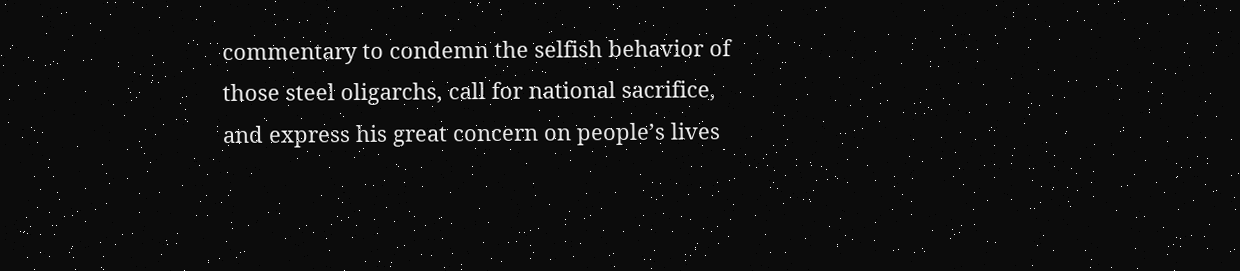commentary to condemn the selfish behavior of those steel oligarchs, call for national sacrifice, and express his great concern on people’s lives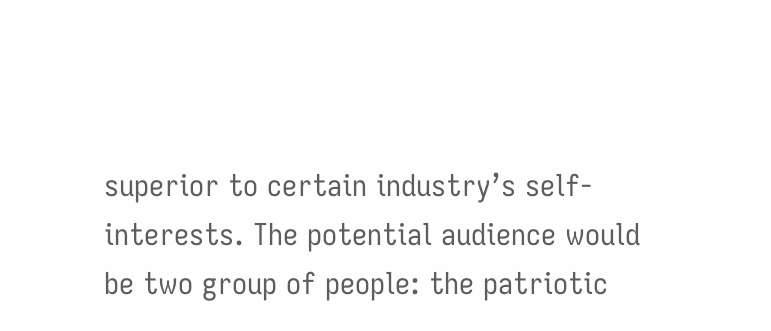superior to certain industry’s self-interests. The potential audience would be two group of people: the patriotic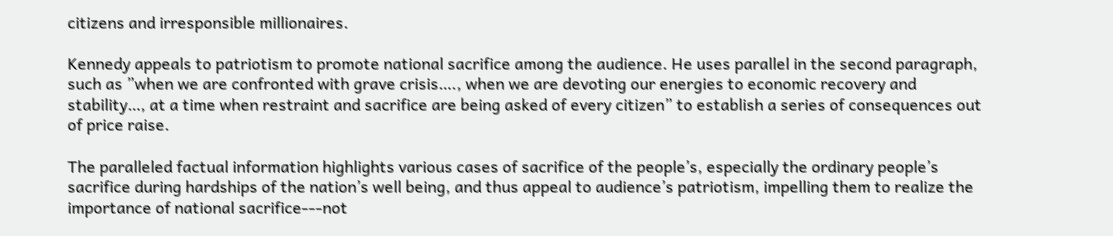citizens and irresponsible millionaires.

Kennedy appeals to patriotism to promote national sacrifice among the audience. He uses parallel in the second paragraph, such as ”when we are confronted with grave crisis…., when we are devoting our energies to economic recovery and stability…, at a time when restraint and sacrifice are being asked of every citizen” to establish a series of consequences out of price raise.

The paralleled factual information highlights various cases of sacrifice of the people’s, especially the ordinary people’s sacrifice during hardships of the nation’s well being, and thus appeal to audience’s patriotism, impelling them to realize the importance of national sacrifice---not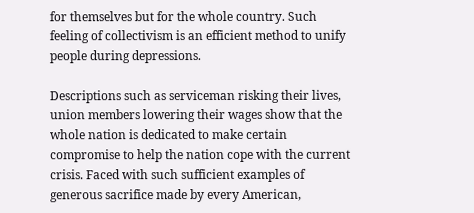for themselves but for the whole country. Such feeling of collectivism is an efficient method to unify people during depressions.

Descriptions such as serviceman risking their lives, union members lowering their wages show that the whole nation is dedicated to make certain compromise to help the nation cope with the current crisis. Faced with such sufficient examples of generous sacrifice made by every American,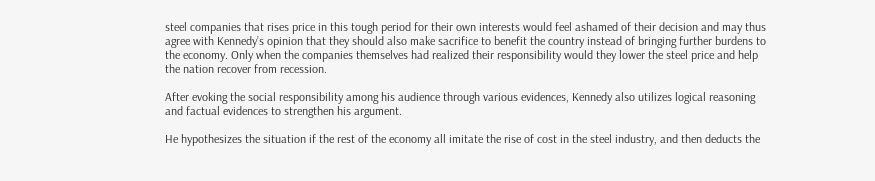steel companies that rises price in this tough period for their own interests would feel ashamed of their decision and may thus agree with Kennedy’s opinion that they should also make sacrifice to benefit the country instead of bringing further burdens to the economy. Only when the companies themselves had realized their responsibility would they lower the steel price and help the nation recover from recession.

After evoking the social responsibility among his audience through various evidences, Kennedy also utilizes logical reasoning and factual evidences to strengthen his argument.

He hypothesizes the situation if the rest of the economy all imitate the rise of cost in the steel industry, and then deducts the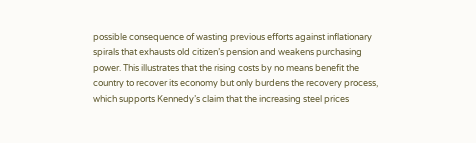possible consequence of wasting previous efforts against inflationary spirals that exhausts old citizen’s pension and weakens purchasing power. This illustrates that the rising costs by no means benefit the country to recover its economy but only burdens the recovery process, which supports Kennedy’s claim that the increasing steel prices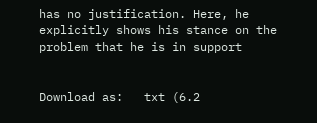has no justification. Here, he explicitly shows his stance on the problem that he is in support


Download as:   txt (6.2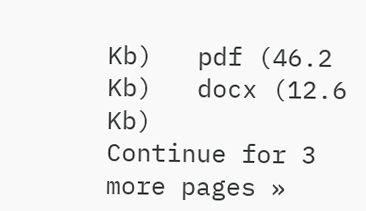Kb)   pdf (46.2 Kb)   docx (12.6 Kb)
Continue for 3 more pages »